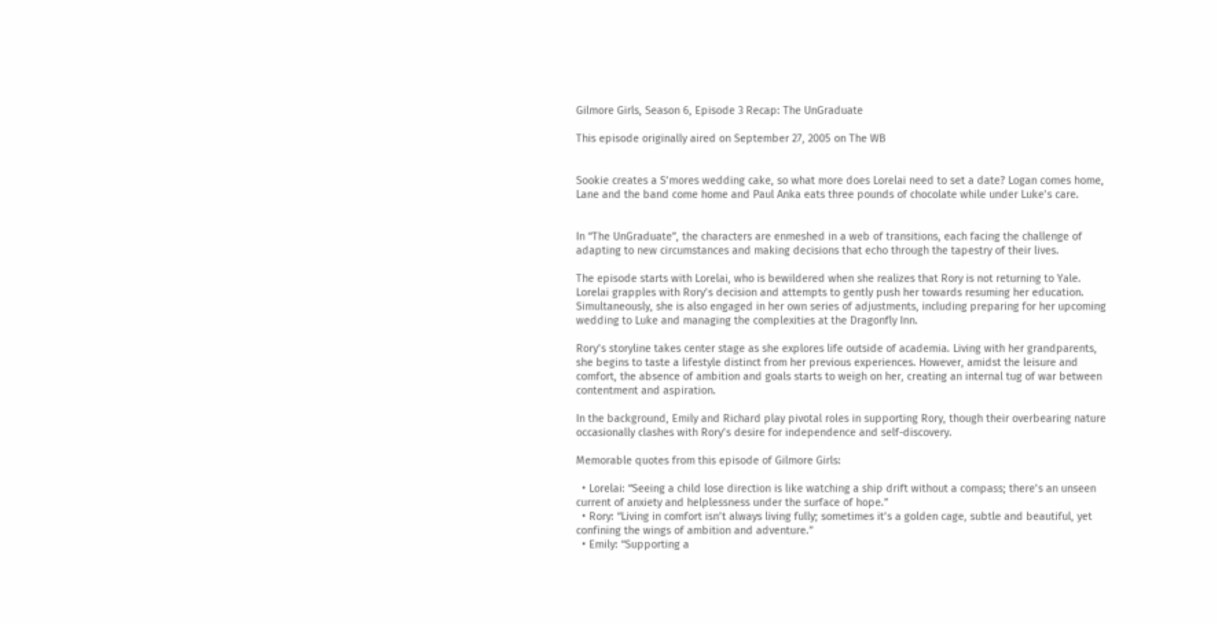Gilmore Girls, Season 6, Episode 3 Recap: The UnGraduate

This episode originally aired on September 27, 2005 on The WB


Sookie creates a S’mores wedding cake, so what more does Lorelai need to set a date? Logan comes home, Lane and the band come home and Paul Anka eats three pounds of chocolate while under Luke’s care.


In “The UnGraduate”, the characters are enmeshed in a web of transitions, each facing the challenge of adapting to new circumstances and making decisions that echo through the tapestry of their lives.

The episode starts with Lorelai, who is bewildered when she realizes that Rory is not returning to Yale. Lorelai grapples with Rory’s decision and attempts to gently push her towards resuming her education. Simultaneously, she is also engaged in her own series of adjustments, including preparing for her upcoming wedding to Luke and managing the complexities at the Dragonfly Inn.

Rory’s storyline takes center stage as she explores life outside of academia. Living with her grandparents, she begins to taste a lifestyle distinct from her previous experiences. However, amidst the leisure and comfort, the absence of ambition and goals starts to weigh on her, creating an internal tug of war between contentment and aspiration.

In the background, Emily and Richard play pivotal roles in supporting Rory, though their overbearing nature occasionally clashes with Rory’s desire for independence and self-discovery.

Memorable quotes from this episode of Gilmore Girls:

  • Lorelai: “Seeing a child lose direction is like watching a ship drift without a compass; there’s an unseen current of anxiety and helplessness under the surface of hope.”
  • Rory: “Living in comfort isn’t always living fully; sometimes it’s a golden cage, subtle and beautiful, yet confining the wings of ambition and adventure.”
  • Emily: “Supporting a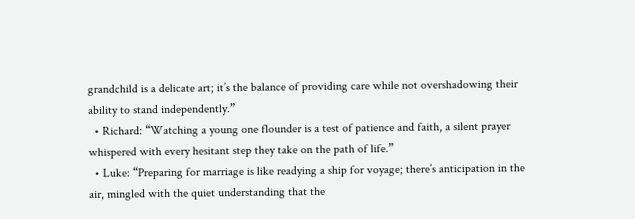grandchild is a delicate art; it’s the balance of providing care while not overshadowing their ability to stand independently.”
  • Richard: “Watching a young one flounder is a test of patience and faith, a silent prayer whispered with every hesitant step they take on the path of life.”
  • Luke: “Preparing for marriage is like readying a ship for voyage; there’s anticipation in the air, mingled with the quiet understanding that the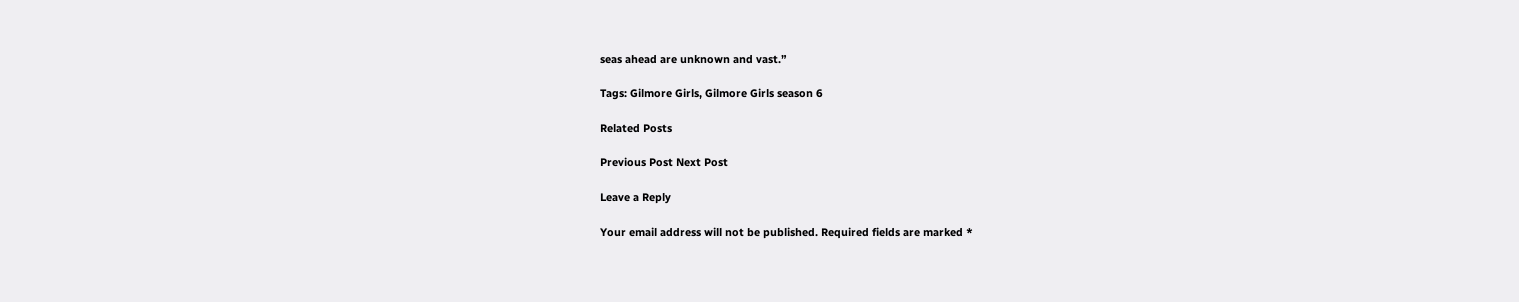seas ahead are unknown and vast.”

Tags: Gilmore Girls, Gilmore Girls season 6

Related Posts

Previous Post Next Post

Leave a Reply

Your email address will not be published. Required fields are marked *